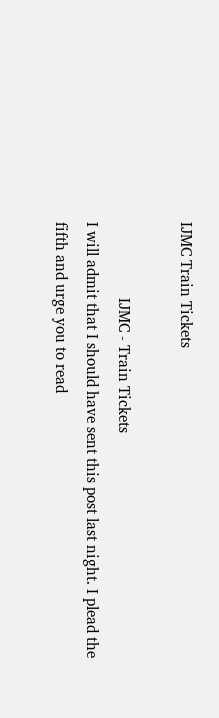IJMC Train Tickets

                   IJMC - Train Tickets
I will admit that I should have sent this post last night. I plead the
fifth and urge you to read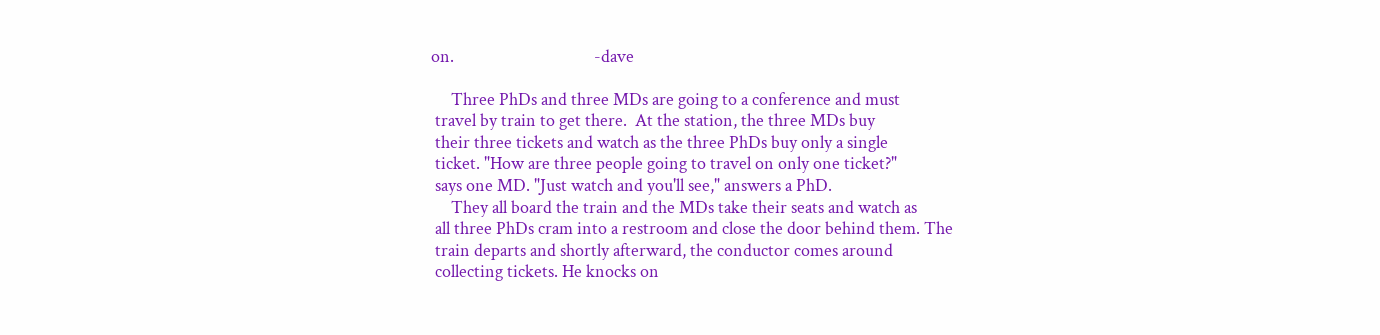on.                                   -dave

     Three PhDs and three MDs are going to a conference and must
 travel by train to get there.  At the station, the three MDs buy
 their three tickets and watch as the three PhDs buy only a single
 ticket. "How are three people going to travel on only one ticket?"
 says one MD. "Just watch and you'll see," answers a PhD.
     They all board the train and the MDs take their seats and watch as
 all three PhDs cram into a restroom and close the door behind them. The
 train departs and shortly afterward, the conductor comes around
 collecting tickets. He knocks on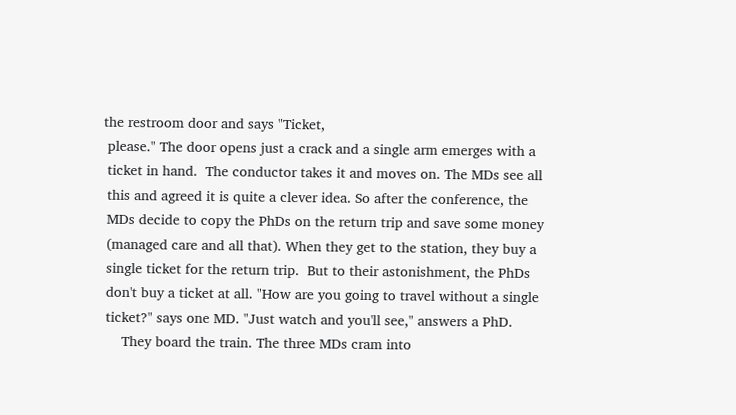the restroom door and says "Ticket,
 please." The door opens just a crack and a single arm emerges with a
 ticket in hand.  The conductor takes it and moves on. The MDs see all
 this and agreed it is quite a clever idea. So after the conference, the
 MDs decide to copy the PhDs on the return trip and save some money
 (managed care and all that). When they get to the station, they buy a
 single ticket for the return trip.  But to their astonishment, the PhDs
 don't buy a ticket at all. "How are you going to travel without a single
 ticket?" says one MD. "Just watch and you'll see," answers a PhD.
     They board the train. The three MDs cram into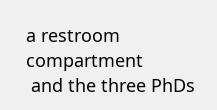a restroom compartment
 and the three PhDs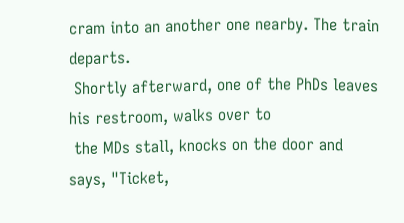cram into an another one nearby. The train departs.
 Shortly afterward, one of the PhDs leaves his restroom, walks over to
 the MDs stall, knocks on the door and says, "Ticket,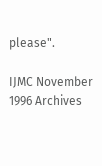please".

IJMC November 1996 Archives